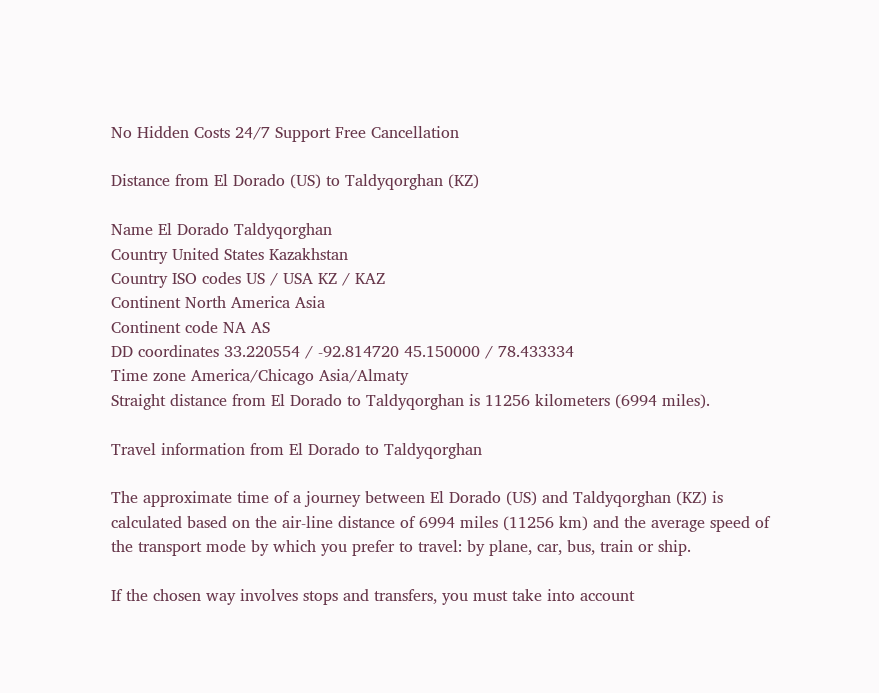No Hidden Costs 24/7 Support Free Cancellation

Distance from El Dorado (US) to Taldyqorghan (KZ)

Name El Dorado Taldyqorghan
Country United States Kazakhstan
Country ISO codes US / USA KZ / KAZ
Continent North America Asia
Continent code NA AS
DD coordinates 33.220554 / -92.814720 45.150000 / 78.433334
Time zone America/Chicago Asia/Almaty
Straight distance from El Dorado to Taldyqorghan is 11256 kilometers (6994 miles).

Travel information from El Dorado to Taldyqorghan

The approximate time of a journey between El Dorado (US) and Taldyqorghan (KZ) is calculated based on the air-line distance of 6994 miles (11256 km) and the average speed of the transport mode by which you prefer to travel: by plane, car, bus, train or ship.

If the chosen way involves stops and transfers, you must take into account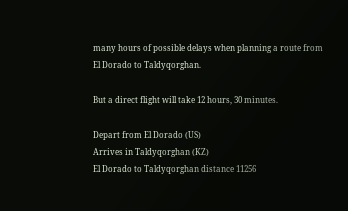many hours of possible delays when planning a route from El Dorado to Taldyqorghan.

But a direct flight will take 12 hours, 30 minutes.

Depart from El Dorado (US)
Arrives in Taldyqorghan (KZ)
El Dorado to Taldyqorghan distance 11256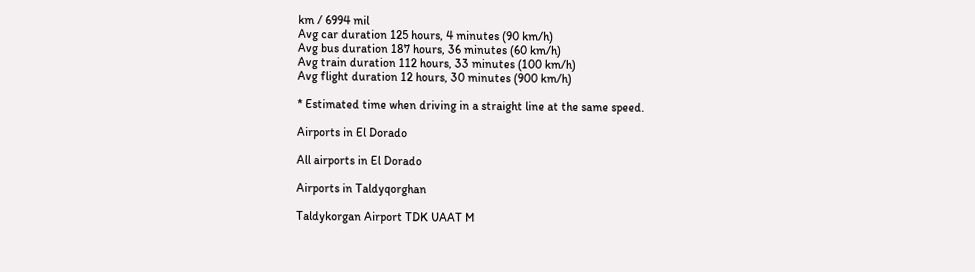km / 6994 mil
Avg car duration 125 hours, 4 minutes (90 km/h)
Avg bus duration 187 hours, 36 minutes (60 km/h)
Avg train duration 112 hours, 33 minutes (100 km/h)
Avg flight duration 12 hours, 30 minutes (900 km/h)

* Estimated time when driving in a straight line at the same speed.

Airports in El Dorado

All airports in El Dorado

Airports in Taldyqorghan

Taldykorgan Airport TDK UAAT M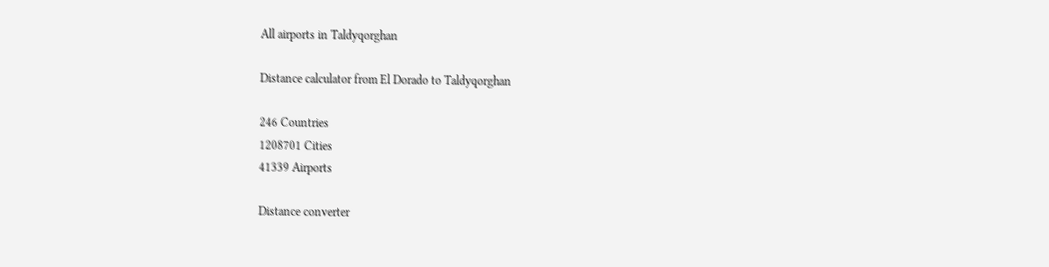All airports in Taldyqorghan

Distance calculator from El Dorado to Taldyqorghan

246 Countries
1208701 Cities
41339 Airports

Distance converter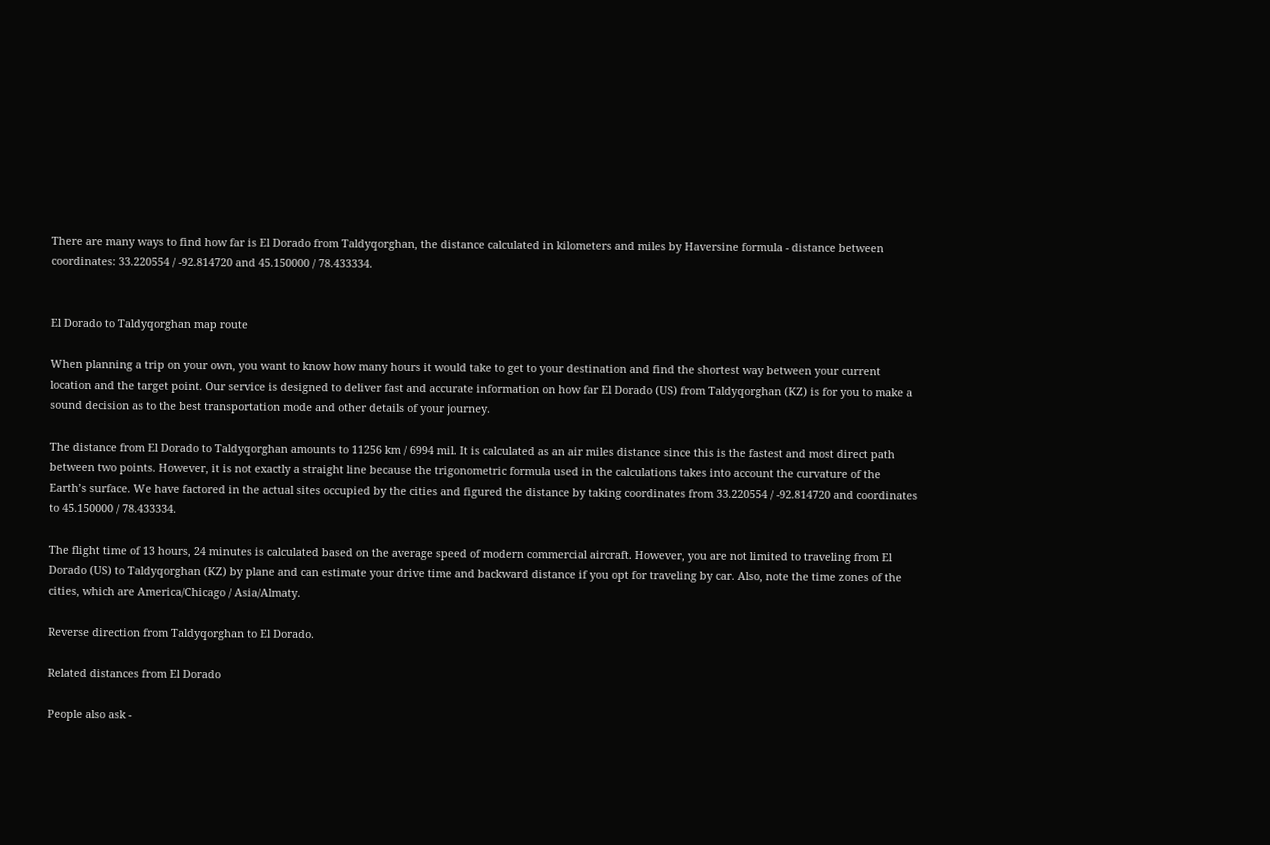There are many ways to find how far is El Dorado from Taldyqorghan, the distance calculated in kilometers and miles by Haversine formula - distance between coordinates: 33.220554 / -92.814720 and 45.150000 / 78.433334.


El Dorado to Taldyqorghan map route

When planning a trip on your own, you want to know how many hours it would take to get to your destination and find the shortest way between your current location and the target point. Our service is designed to deliver fast and accurate information on how far El Dorado (US) from Taldyqorghan (KZ) is for you to make a sound decision as to the best transportation mode and other details of your journey.

The distance from El Dorado to Taldyqorghan amounts to 11256 km / 6994 mil. It is calculated as an air miles distance since this is the fastest and most direct path between two points. However, it is not exactly a straight line because the trigonometric formula used in the calculations takes into account the curvature of the Earth’s surface. We have factored in the actual sites occupied by the cities and figured the distance by taking coordinates from 33.220554 / -92.814720 and coordinates to 45.150000 / 78.433334.

The flight time of 13 hours, 24 minutes is calculated based on the average speed of modern commercial aircraft. However, you are not limited to traveling from El Dorado (US) to Taldyqorghan (KZ) by plane and can estimate your drive time and backward distance if you opt for traveling by car. Also, note the time zones of the cities, which are America/Chicago / Asia/Almaty.

Reverse direction from Taldyqorghan to El Dorado.

Related distances from El Dorado

People also ask -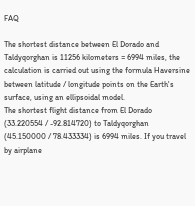FAQ

The shortest distance between El Dorado and Taldyqorghan is 11256 kilometers = 6994 miles, the calculation is carried out using the formula Haversine between latitude / longitude points on the Earth's surface, using an ellipsoidal model.
The shortest flight distance from El Dorado (33.220554 / -92.814720) to Taldyqorghan (45.150000 / 78.433334) is 6994 miles. If you travel by airplane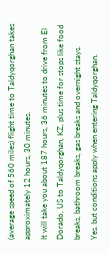(average speed of 560 miles) flight time to Taldyqorghan takes approximately 12 hours, 30 minutes.
It will take you about 187 hours, 36 minutes to drive from El Dorado, US to Taldyqorghan, KZ, plus time for stops like food breaks, bathroom breaks, gas breaks and overnight stays.
Yes, but conditions apply when entering Taldyqorghan.